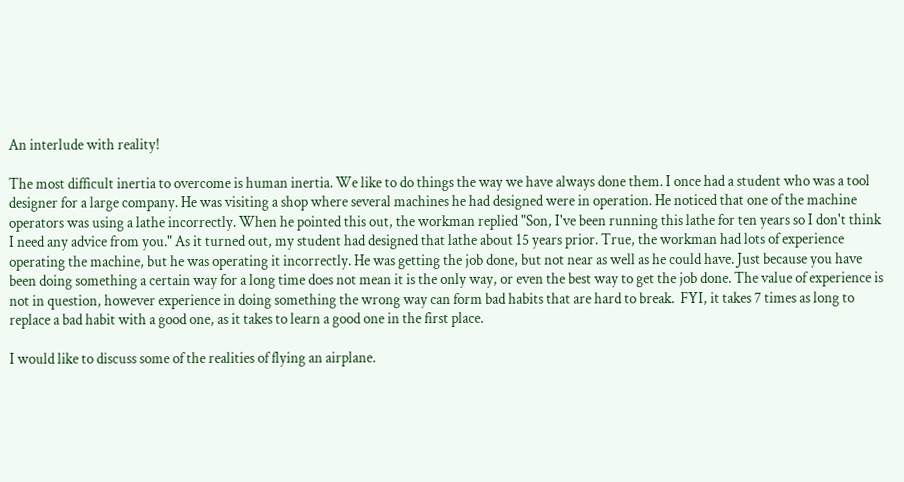An interlude with reality!

The most difficult inertia to overcome is human inertia. We like to do things the way we have always done them. I once had a student who was a tool designer for a large company. He was visiting a shop where several machines he had designed were in operation. He noticed that one of the machine operators was using a lathe incorrectly. When he pointed this out, the workman replied "Son, I've been running this lathe for ten years so I don't think I need any advice from you." As it turned out, my student had designed that lathe about 15 years prior. True, the workman had lots of experience operating the machine, but he was operating it incorrectly. He was getting the job done, but not near as well as he could have. Just because you have been doing something a certain way for a long time does not mean it is the only way, or even the best way to get the job done. The value of experience is not in question, however experience in doing something the wrong way can form bad habits that are hard to break.  FYI, it takes 7 times as long to replace a bad habit with a good one, as it takes to learn a good one in the first place.

I would like to discuss some of the realities of flying an airplane.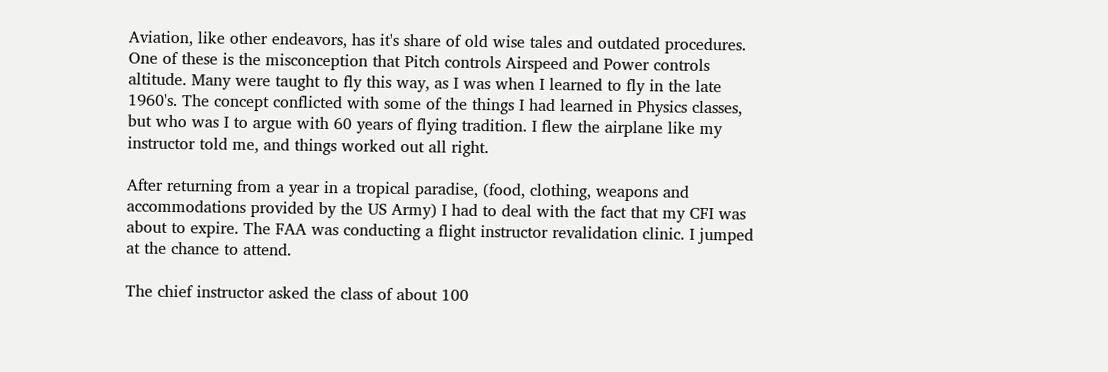Aviation, like other endeavors, has it's share of old wise tales and outdated procedures. One of these is the misconception that Pitch controls Airspeed and Power controls altitude. Many were taught to fly this way, as I was when I learned to fly in the late 1960's. The concept conflicted with some of the things I had learned in Physics classes, but who was I to argue with 60 years of flying tradition. I flew the airplane like my instructor told me, and things worked out all right.

After returning from a year in a tropical paradise, (food, clothing, weapons and accommodations provided by the US Army) I had to deal with the fact that my CFI was about to expire. The FAA was conducting a flight instructor revalidation clinic. I jumped at the chance to attend.

The chief instructor asked the class of about 100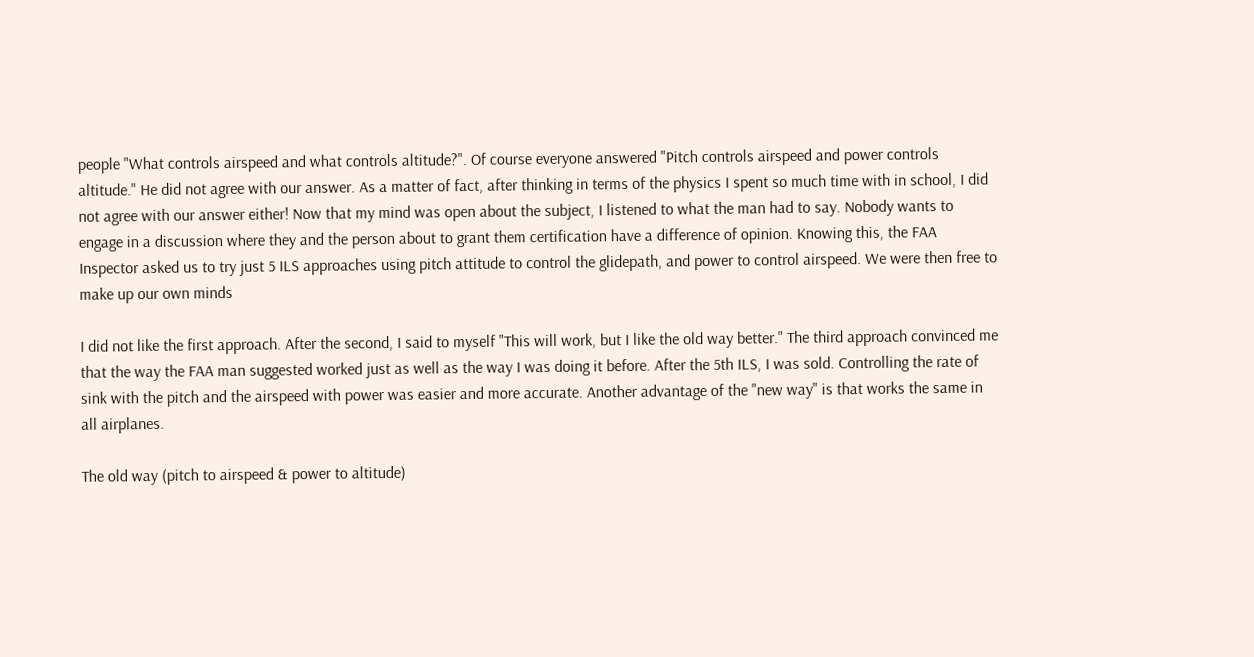people "What controls airspeed and what controls altitude?". Of course everyone answered "Pitch controls airspeed and power controls altitude." He did not agree with our answer. As a matter of fact, after thinking in terms of the physics I spent so much time with in school, I did not agree with our answer either! Now that my mind was open about the subject, I listened to what the man had to say. Nobody wants to engage in a discussion where they and the person about to grant them certification have a difference of opinion. Knowing this, the FAA Inspector asked us to try just 5 ILS approaches using pitch attitude to control the glidepath, and power to control airspeed. We were then free to make up our own minds

I did not like the first approach. After the second, I said to myself "This will work, but I like the old way better." The third approach convinced me that the way the FAA man suggested worked just as well as the way I was doing it before. After the 5th ILS, I was sold. Controlling the rate of sink with the pitch and the airspeed with power was easier and more accurate. Another advantage of the "new way" is that works the same in all airplanes.

The old way (pitch to airspeed & power to altitude)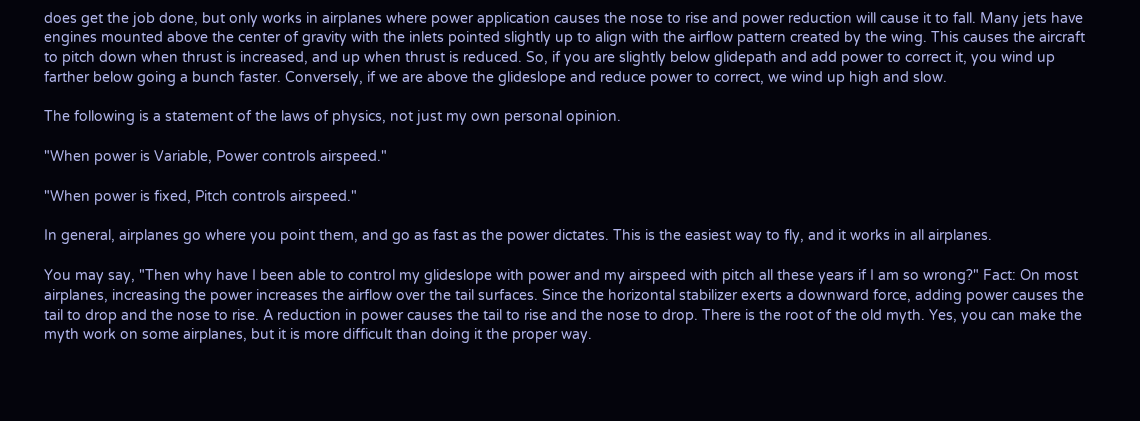does get the job done, but only works in airplanes where power application causes the nose to rise and power reduction will cause it to fall. Many jets have engines mounted above the center of gravity with the inlets pointed slightly up to align with the airflow pattern created by the wing. This causes the aircraft to pitch down when thrust is increased, and up when thrust is reduced. So, if you are slightly below glidepath and add power to correct it, you wind up farther below going a bunch faster. Conversely, if we are above the glideslope and reduce power to correct, we wind up high and slow.

The following is a statement of the laws of physics, not just my own personal opinion.

"When power is Variable, Power controls airspeed."

"When power is fixed, Pitch controls airspeed."

In general, airplanes go where you point them, and go as fast as the power dictates. This is the easiest way to fly, and it works in all airplanes.

You may say, "Then why have I been able to control my glideslope with power and my airspeed with pitch all these years if I am so wrong?" Fact: On most airplanes, increasing the power increases the airflow over the tail surfaces. Since the horizontal stabilizer exerts a downward force, adding power causes the tail to drop and the nose to rise. A reduction in power causes the tail to rise and the nose to drop. There is the root of the old myth. Yes, you can make the myth work on some airplanes, but it is more difficult than doing it the proper way.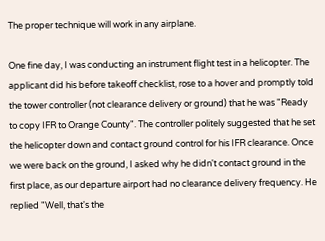The proper technique will work in any airplane.

One fine day, I was conducting an instrument flight test in a helicopter. The applicant did his before takeoff checklist, rose to a hover and promptly told the tower controller (not clearance delivery or ground) that he was "Ready to copy IFR to Orange County". The controller politely suggested that he set the helicopter down and contact ground control for his IFR clearance. Once we were back on the ground, I asked why he didn't contact ground in the first place, as our departure airport had no clearance delivery frequency. He replied "Well, that's the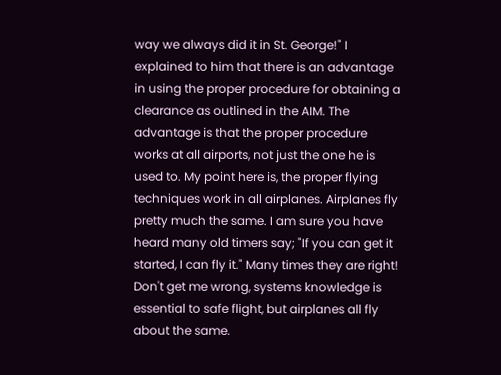way we always did it in St. George!" I explained to him that there is an advantage in using the proper procedure for obtaining a clearance as outlined in the AIM. The advantage is that the proper procedure works at all airports, not just the one he is used to. My point here is, the proper flying techniques work in all airplanes. Airplanes fly pretty much the same. I am sure you have heard many old timers say; "If you can get it started, I can fly it." Many times they are right! Don't get me wrong, systems knowledge is essential to safe flight, but airplanes all fly about the same.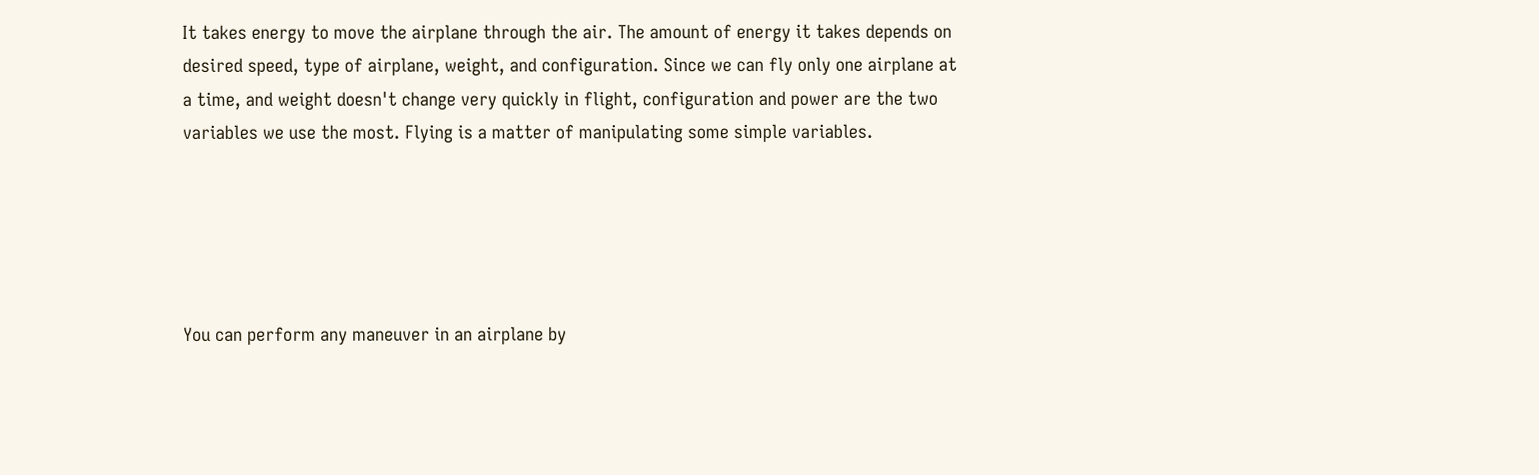It takes energy to move the airplane through the air. The amount of energy it takes depends on desired speed, type of airplane, weight, and configuration. Since we can fly only one airplane at a time, and weight doesn't change very quickly in flight, configuration and power are the two variables we use the most. Flying is a matter of manipulating some simple variables.





You can perform any maneuver in an airplane by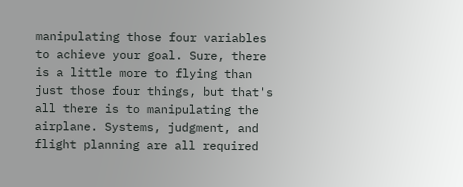manipulating those four variables to achieve your goal. Sure, there is a little more to flying than just those four things, but that's all there is to manipulating the airplane. Systems, judgment, and flight planning are all required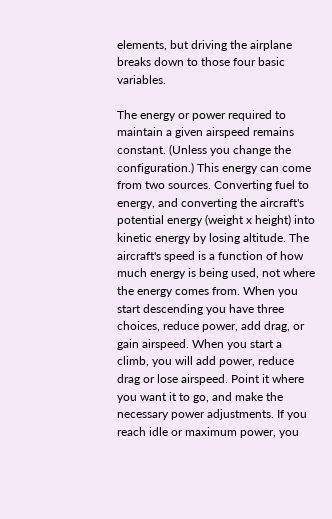elements, but driving the airplane breaks down to those four basic variables.

The energy or power required to maintain a given airspeed remains constant. (Unless you change the configuration.) This energy can come from two sources. Converting fuel to energy, and converting the aircraft's potential energy (weight x height) into kinetic energy by losing altitude. The aircraft's speed is a function of how much energy is being used, not where the energy comes from. When you start descending you have three choices, reduce power, add drag, or gain airspeed. When you start a climb, you will add power, reduce drag or lose airspeed. Point it where you want it to go, and make the necessary power adjustments. If you reach idle or maximum power, you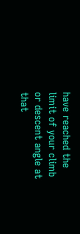have reached the limit of your climb or descent angle at that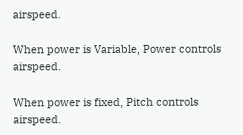airspeed.

When power is Variable, Power controls airspeed.

When power is fixed, Pitch controls airspeed.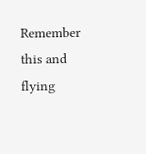Remember this and flying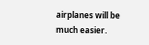airplanes will be much easier.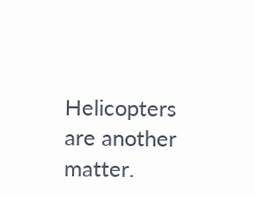Helicopters are another matter.